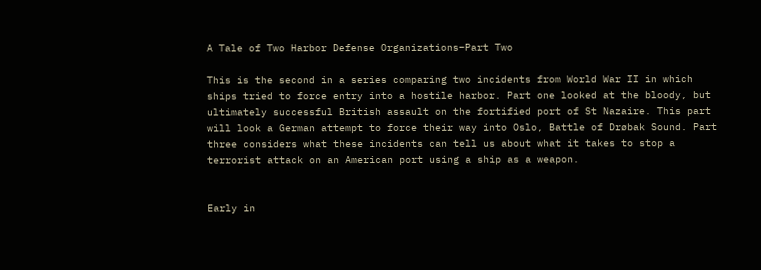A Tale of Two Harbor Defense Organizations–Part Two

This is the second in a series comparing two incidents from World War II in which ships tried to force entry into a hostile harbor. Part one looked at the bloody, but ultimately successful British assault on the fortified port of St Nazaire. This part will look a German attempt to force their way into Oslo, Battle of Drøbak Sound. Part three considers what these incidents can tell us about what it takes to stop a terrorist attack on an American port using a ship as a weapon.


Early in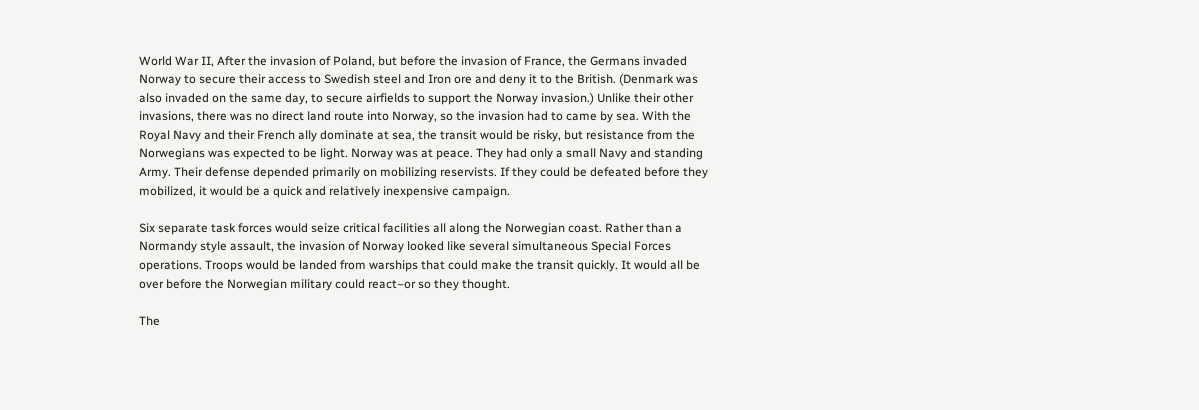World War II, After the invasion of Poland, but before the invasion of France, the Germans invaded Norway to secure their access to Swedish steel and Iron ore and deny it to the British. (Denmark was also invaded on the same day, to secure airfields to support the Norway invasion.) Unlike their other invasions, there was no direct land route into Norway, so the invasion had to came by sea. With the Royal Navy and their French ally dominate at sea, the transit would be risky, but resistance from the Norwegians was expected to be light. Norway was at peace. They had only a small Navy and standing Army. Their defense depended primarily on mobilizing reservists. If they could be defeated before they mobilized, it would be a quick and relatively inexpensive campaign.

Six separate task forces would seize critical facilities all along the Norwegian coast. Rather than a Normandy style assault, the invasion of Norway looked like several simultaneous Special Forces operations. Troops would be landed from warships that could make the transit quickly. It would all be over before the Norwegian military could react–or so they thought.

The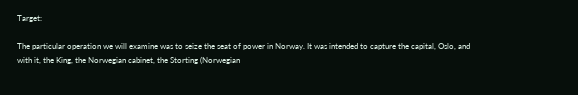Target:

The particular operation we will examine was to seize the seat of power in Norway. It was intended to capture the capital, Oslo, and with it, the King, the Norwegian cabinet, the Storting (Norwegian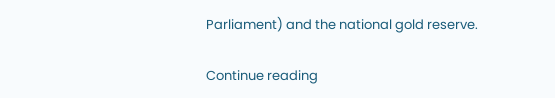Parliament) and the national gold reserve.

Continue reading